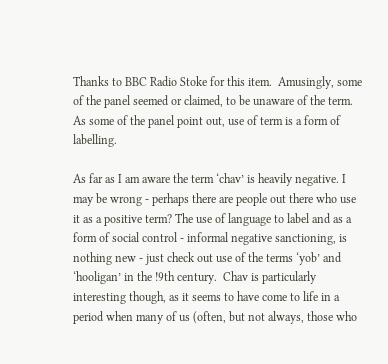Thanks to BBC Radio Stoke for this item.  Amusingly, some of the panel seemed or claimed, to be unaware of the term. As some of the panel point out, use of term is a form of labelling.

As far as I am aware the term ‘chav’ is heavily negative. I may be wrong - perhaps there are people out there who use it as a positive term? The use of language to label and as a form of social control - informal negative sanctioning, is nothing new - just check out use of the terms ‘yob’ and ‘hooligan’ in the !9th century.  Chav is particularly interesting though, as it seems to have come to life in a period when many of us (often, but not always, those who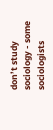don’t study sociology - some sociologists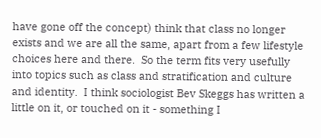have gone off the concept) think that class no longer exists and we are all the same, apart from a few lifestyle choices here and there.  So the term fits very usefully into topics such as class and stratification and culture and identity.  I think sociologist Bev Skeggs has written a little on it, or touched on it - something I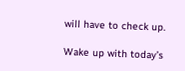will have to check up.

Wake up with today’s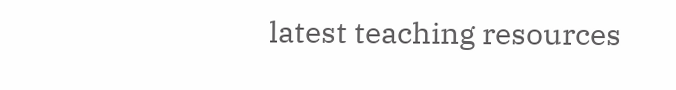latest teaching resources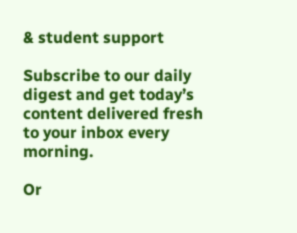& student support

Subscribe to our daily digest and get today’s content delivered fresh to your inbox every morning.

Or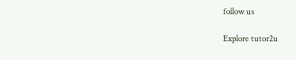follow us

Explore tutor2u